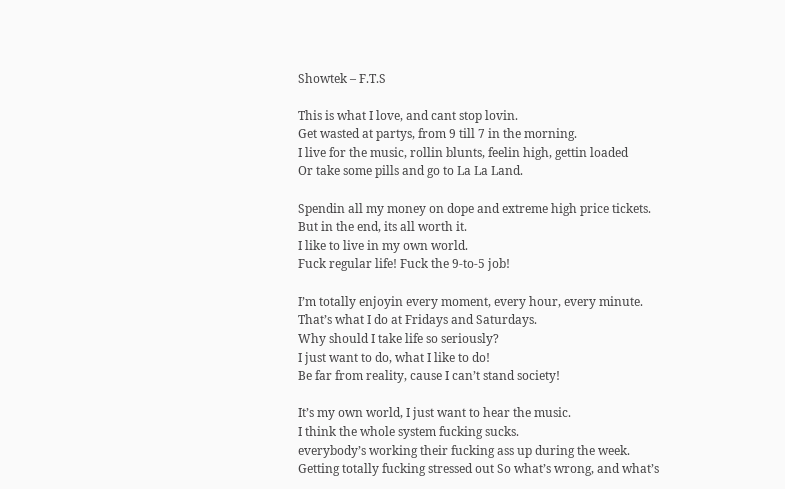Showtek – F.T.S

This is what I love, and cant stop lovin.
Get wasted at partys, from 9 till 7 in the morning.
I live for the music, rollin blunts, feelin high, gettin loaded
Or take some pills and go to La La Land.

Spendin all my money on dope and extreme high price tickets.
But in the end, its all worth it.
I like to live in my own world.
Fuck regular life! Fuck the 9-to-5 job!

I’m totally enjoyin every moment, every hour, every minute.
That’s what I do at Fridays and Saturdays.
Why should I take life so seriously?
I just want to do, what I like to do!
Be far from reality, cause I can’t stand society!

It’s my own world, I just want to hear the music.
I think the whole system fucking sucks.
everybody’s working their fucking ass up during the week.
Getting totally fucking stressed out So what’s wrong, and what’s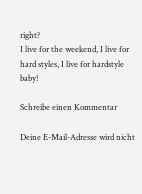right?
I live for the weekend, I live for hard styles, I live for hardstyle baby!

Schreibe einen Kommentar

Deine E-Mail-Adresse wird nicht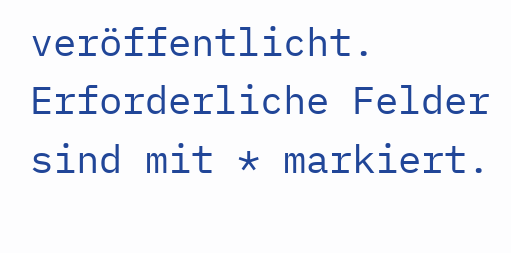veröffentlicht. Erforderliche Felder sind mit * markiert.